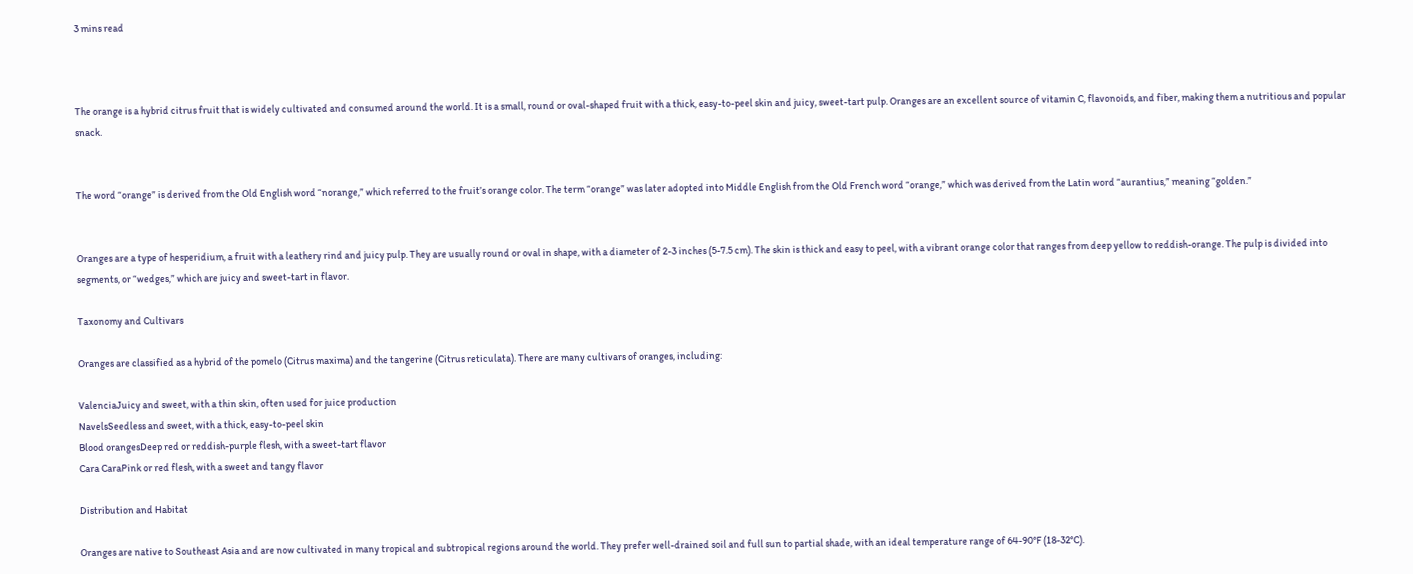3 mins read



The orange is a hybrid citrus fruit that is widely cultivated and consumed around the world. It is a small, round or oval-shaped fruit with a thick, easy-to-peel skin and juicy, sweet-tart pulp. Oranges are an excellent source of vitamin C, flavonoids, and fiber, making them a nutritious and popular snack.


The word “orange” is derived from the Old English word “norange,” which referred to the fruit’s orange color. The term “orange” was later adopted into Middle English from the Old French word “orange,” which was derived from the Latin word “aurantius,” meaning “golden.”


Oranges are a type of hesperidium, a fruit with a leathery rind and juicy pulp. They are usually round or oval in shape, with a diameter of 2-3 inches (5-7.5 cm). The skin is thick and easy to peel, with a vibrant orange color that ranges from deep yellow to reddish-orange. The pulp is divided into segments, or “wedges,” which are juicy and sweet-tart in flavor.

Taxonomy and Cultivars

Oranges are classified as a hybrid of the pomelo (Citrus maxima) and the tangerine (Citrus reticulata). There are many cultivars of oranges, including:

ValenciaJuicy and sweet, with a thin skin, often used for juice production
NavelsSeedless and sweet, with a thick, easy-to-peel skin
Blood orangesDeep red or reddish-purple flesh, with a sweet-tart flavor
Cara CaraPink or red flesh, with a sweet and tangy flavor

Distribution and Habitat

Oranges are native to Southeast Asia and are now cultivated in many tropical and subtropical regions around the world. They prefer well-drained soil and full sun to partial shade, with an ideal temperature range of 64-90°F (18-32°C).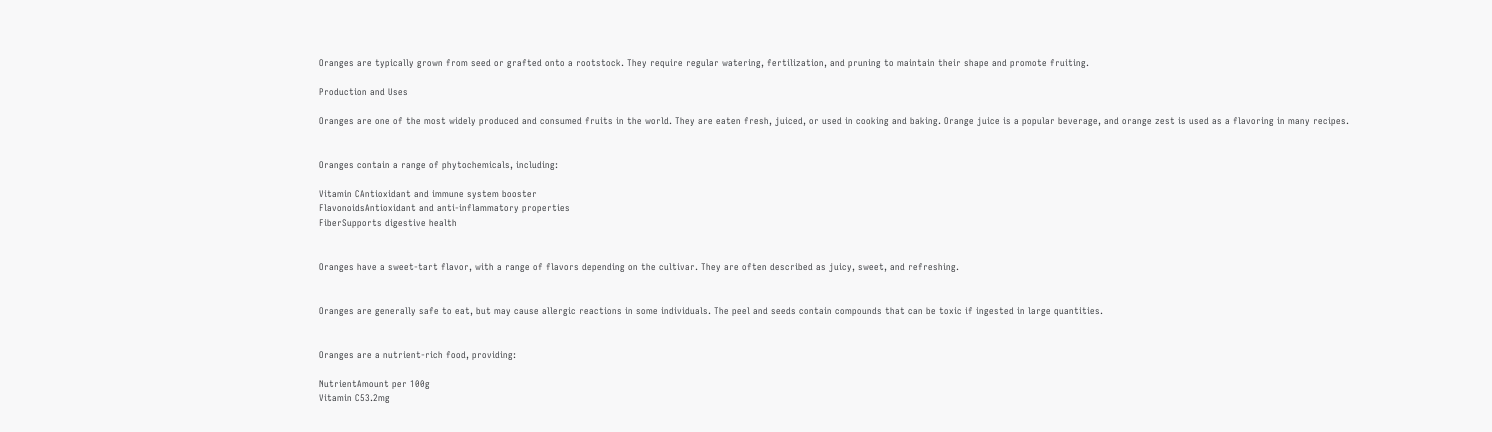Oranges are typically grown from seed or grafted onto a rootstock. They require regular watering, fertilization, and pruning to maintain their shape and promote fruiting.

Production and Uses

Oranges are one of the most widely produced and consumed fruits in the world. They are eaten fresh, juiced, or used in cooking and baking. Orange juice is a popular beverage, and orange zest is used as a flavoring in many recipes.


Oranges contain a range of phytochemicals, including:

Vitamin CAntioxidant and immune system booster
FlavonoidsAntioxidant and anti-inflammatory properties
FiberSupports digestive health


Oranges have a sweet-tart flavor, with a range of flavors depending on the cultivar. They are often described as juicy, sweet, and refreshing.


Oranges are generally safe to eat, but may cause allergic reactions in some individuals. The peel and seeds contain compounds that can be toxic if ingested in large quantities.


Oranges are a nutrient-rich food, providing:

NutrientAmount per 100g
Vitamin C53.2mg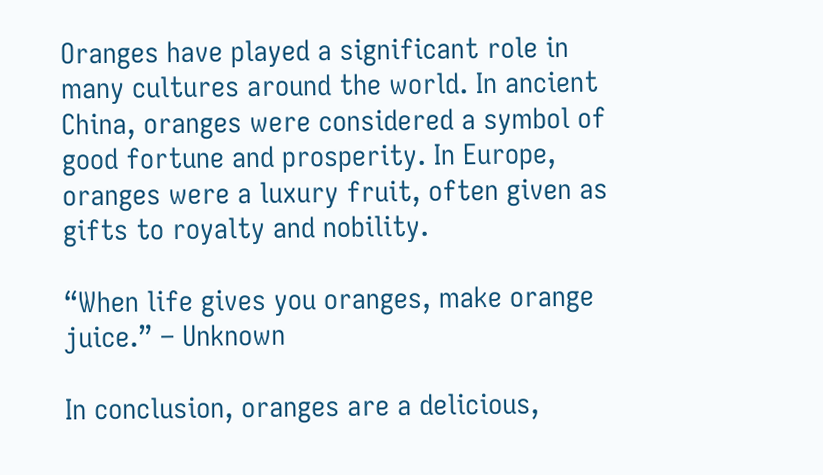Oranges have played a significant role in many cultures around the world. In ancient China, oranges were considered a symbol of good fortune and prosperity. In Europe, oranges were a luxury fruit, often given as gifts to royalty and nobility.

“When life gives you oranges, make orange juice.” – Unknown

In conclusion, oranges are a delicious,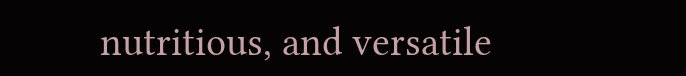nutritious, and versatile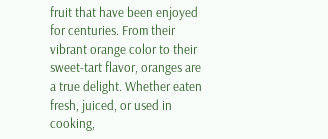fruit that have been enjoyed for centuries. From their vibrant orange color to their sweet-tart flavor, oranges are a true delight. Whether eaten fresh, juiced, or used in cooking,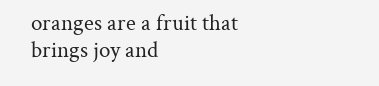oranges are a fruit that brings joy and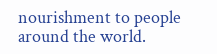nourishment to people around the world.